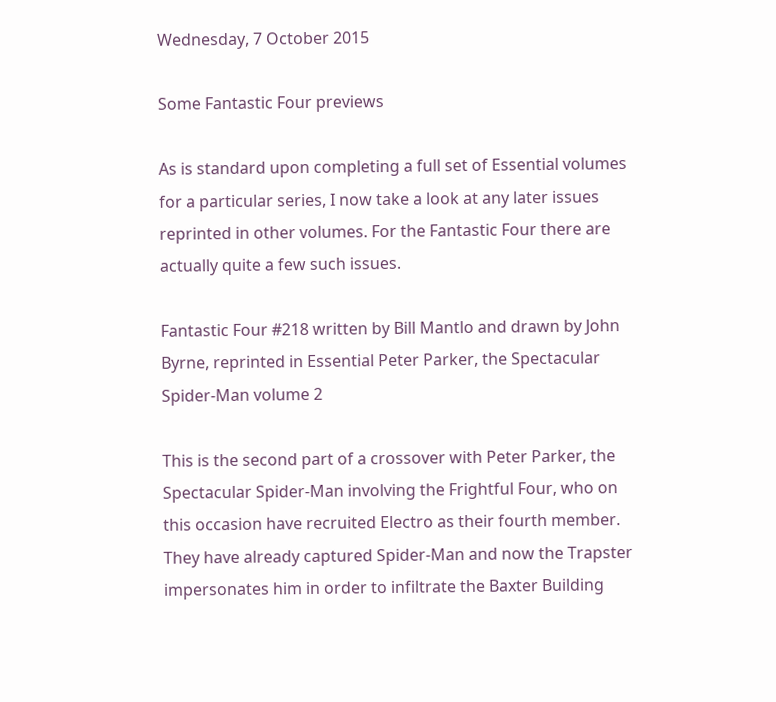Wednesday, 7 October 2015

Some Fantastic Four previews

As is standard upon completing a full set of Essential volumes for a particular series, I now take a look at any later issues reprinted in other volumes. For the Fantastic Four there are actually quite a few such issues.

Fantastic Four #218 written by Bill Mantlo and drawn by John Byrne, reprinted in Essential Peter Parker, the Spectacular Spider-Man volume 2

This is the second part of a crossover with Peter Parker, the Spectacular Spider-Man involving the Frightful Four, who on this occasion have recruited Electro as their fourth member. They have already captured Spider-Man and now the Trapster impersonates him in order to infiltrate the Baxter Building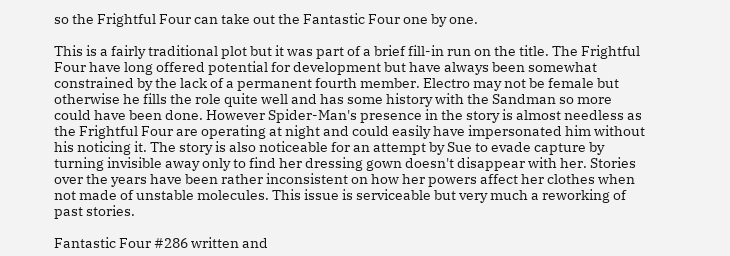so the Frightful Four can take out the Fantastic Four one by one.

This is a fairly traditional plot but it was part of a brief fill-in run on the title. The Frightful Four have long offered potential for development but have always been somewhat constrained by the lack of a permanent fourth member. Electro may not be female but otherwise he fills the role quite well and has some history with the Sandman so more could have been done. However Spider-Man's presence in the story is almost needless as the Frightful Four are operating at night and could easily have impersonated him without his noticing it. The story is also noticeable for an attempt by Sue to evade capture by turning invisible away only to find her dressing gown doesn't disappear with her. Stories over the years have been rather inconsistent on how her powers affect her clothes when not made of unstable molecules. This issue is serviceable but very much a reworking of past stories.

Fantastic Four #286 written and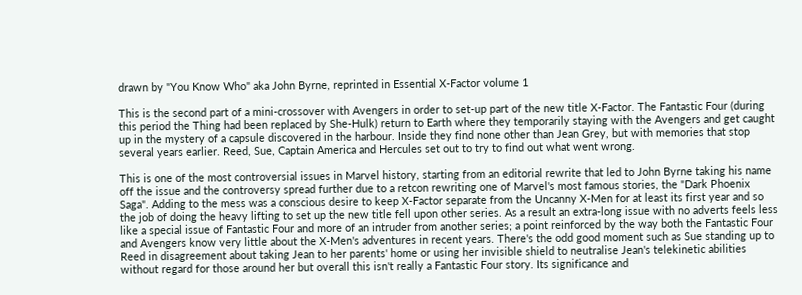drawn by "You Know Who" aka John Byrne, reprinted in Essential X-Factor volume 1

This is the second part of a mini-crossover with Avengers in order to set-up part of the new title X-Factor. The Fantastic Four (during this period the Thing had been replaced by She-Hulk) return to Earth where they temporarily staying with the Avengers and get caught up in the mystery of a capsule discovered in the harbour. Inside they find none other than Jean Grey, but with memories that stop several years earlier. Reed, Sue, Captain America and Hercules set out to try to find out what went wrong.

This is one of the most controversial issues in Marvel history, starting from an editorial rewrite that led to John Byrne taking his name off the issue and the controversy spread further due to a retcon rewriting one of Marvel's most famous stories, the "Dark Phoenix Saga". Adding to the mess was a conscious desire to keep X-Factor separate from the Uncanny X-Men for at least its first year and so the job of doing the heavy lifting to set up the new title fell upon other series. As a result an extra-long issue with no adverts feels less like a special issue of Fantastic Four and more of an intruder from another series; a point reinforced by the way both the Fantastic Four and Avengers know very little about the X-Men's adventures in recent years. There's the odd good moment such as Sue standing up to Reed in disagreement about taking Jean to her parents' home or using her invisible shield to neutralise Jean's telekinetic abilities without regard for those around her but overall this isn't really a Fantastic Four story. Its significance and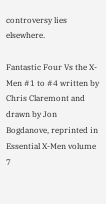controversy lies elsewhere.

Fantastic Four Vs the X-Men #1 to #4 written by Chris Claremont and drawn by Jon Bogdanove, reprinted in Essential X-Men volume 7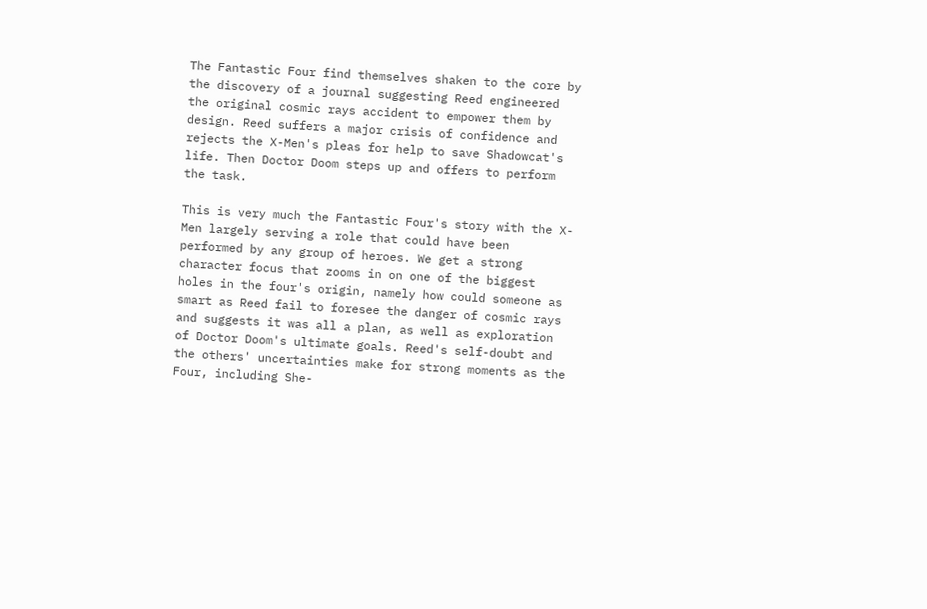The Fantastic Four find themselves shaken to the core by the discovery of a journal suggesting Reed engineered the original cosmic rays accident to empower them by design. Reed suffers a major crisis of confidence and rejects the X-Men's pleas for help to save Shadowcat's life. Then Doctor Doom steps up and offers to perform the task.

This is very much the Fantastic Four's story with the X-Men largely serving a role that could have been performed by any group of heroes. We get a strong character focus that zooms in on one of the biggest holes in the four's origin, namely how could someone as smart as Reed fail to foresee the danger of cosmic rays and suggests it was all a plan, as well as exploration of Doctor Doom's ultimate goals. Reed's self-doubt and the others' uncertainties make for strong moments as the Four, including She-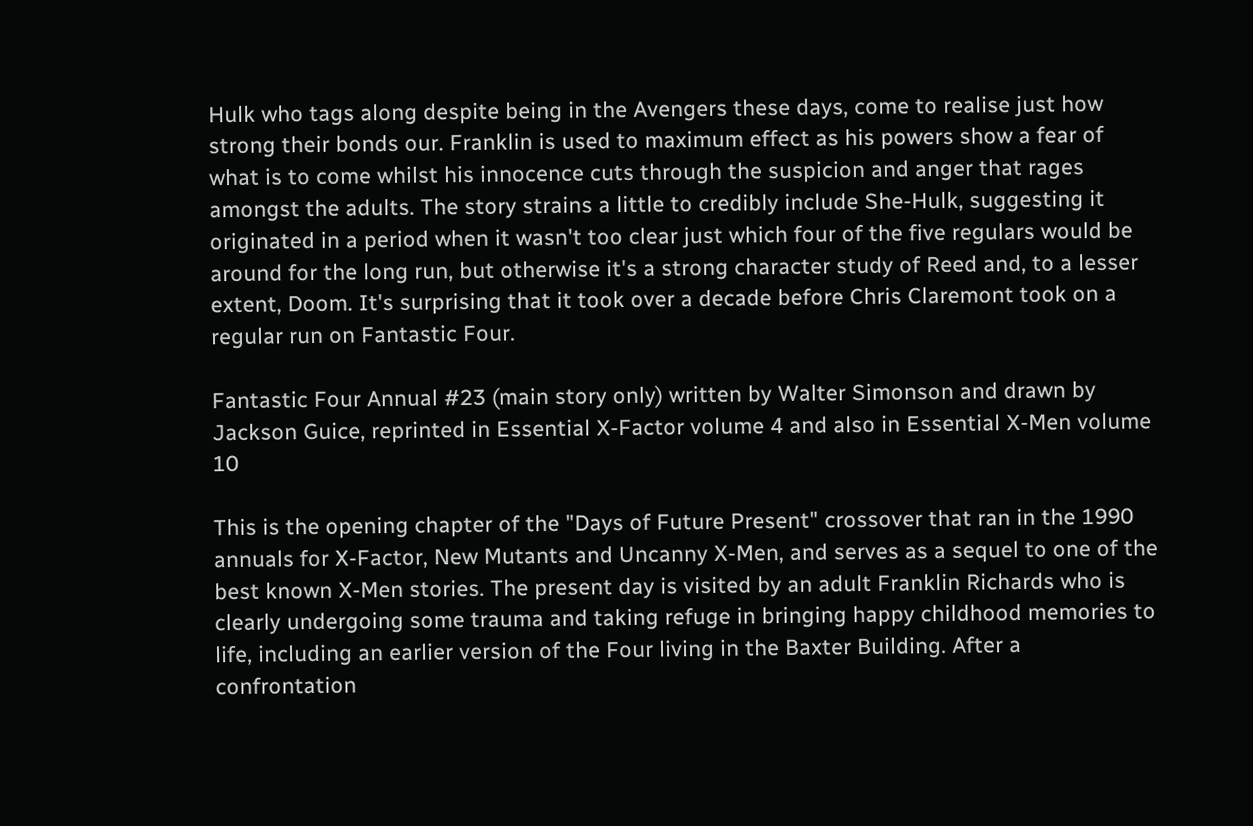Hulk who tags along despite being in the Avengers these days, come to realise just how strong their bonds our. Franklin is used to maximum effect as his powers show a fear of what is to come whilst his innocence cuts through the suspicion and anger that rages amongst the adults. The story strains a little to credibly include She-Hulk, suggesting it originated in a period when it wasn't too clear just which four of the five regulars would be around for the long run, but otherwise it's a strong character study of Reed and, to a lesser extent, Doom. It's surprising that it took over a decade before Chris Claremont took on a regular run on Fantastic Four.

Fantastic Four Annual #23 (main story only) written by Walter Simonson and drawn by Jackson Guice, reprinted in Essential X-Factor volume 4 and also in Essential X-Men volume 10

This is the opening chapter of the "Days of Future Present" crossover that ran in the 1990 annuals for X-Factor, New Mutants and Uncanny X-Men, and serves as a sequel to one of the best known X-Men stories. The present day is visited by an adult Franklin Richards who is clearly undergoing some trauma and taking refuge in bringing happy childhood memories to life, including an earlier version of the Four living in the Baxter Building. After a confrontation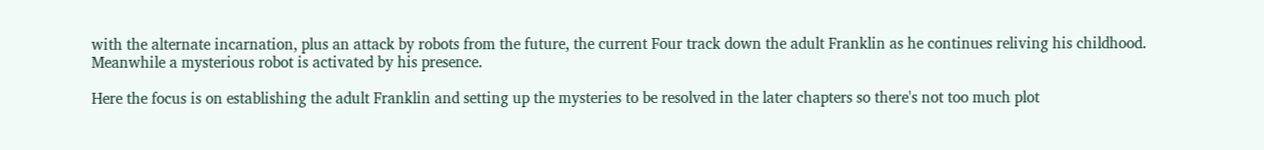with the alternate incarnation, plus an attack by robots from the future, the current Four track down the adult Franklin as he continues reliving his childhood. Meanwhile a mysterious robot is activated by his presence.

Here the focus is on establishing the adult Franklin and setting up the mysteries to be resolved in the later chapters so there's not too much plot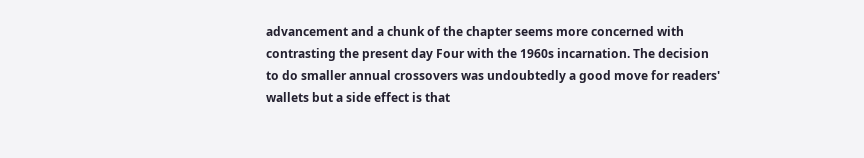advancement and a chunk of the chapter seems more concerned with contrasting the present day Four with the 1960s incarnation. The decision to do smaller annual crossovers was undoubtedly a good move for readers' wallets but a side effect is that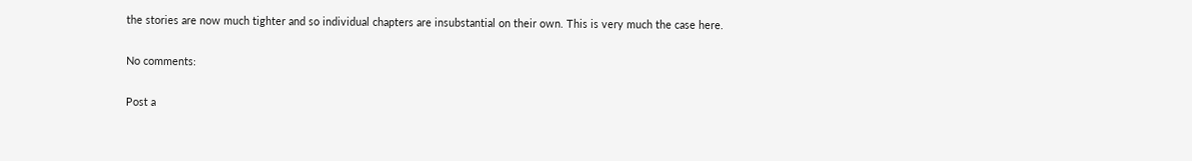the stories are now much tighter and so individual chapters are insubstantial on their own. This is very much the case here.

No comments:

Post a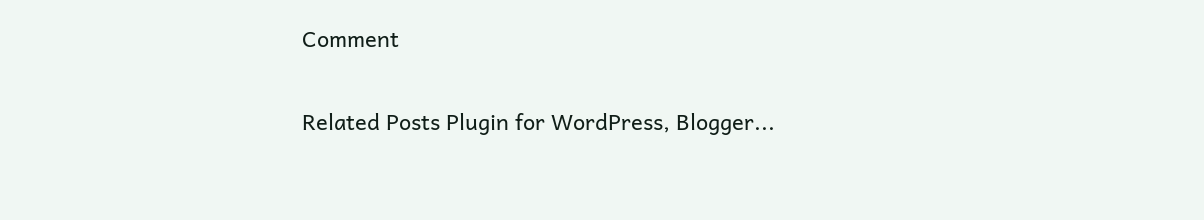Comment

Related Posts Plugin for WordPress, Blogger...